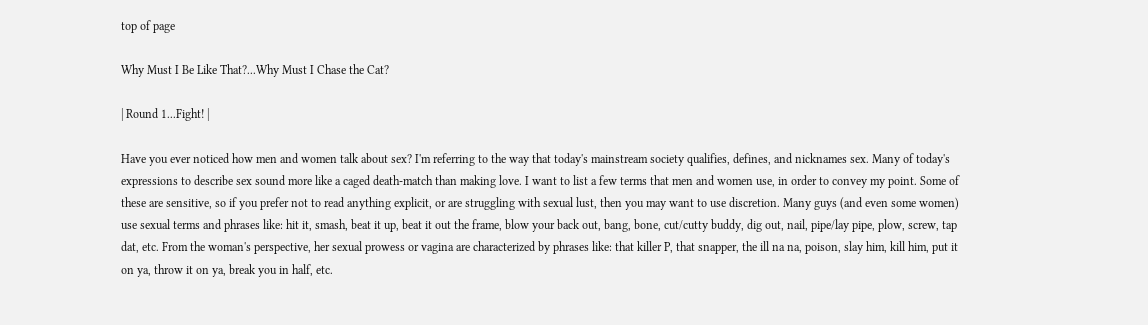top of page

Why Must I Be Like That?...Why Must I Chase the Cat?

| Round 1...Fight! |

Have you ever noticed how men and women talk about sex? I'm referring to the way that today's mainstream society qualifies, defines, and nicknames sex. Many of today's expressions to describe sex sound more like a caged death-match than making love. I want to list a few terms that men and women use, in order to convey my point. Some of these are sensitive, so if you prefer not to read anything explicit, or are struggling with sexual lust, then you may want to use discretion. Many guys (and even some women) use sexual terms and phrases like: hit it, smash, beat it up, beat it out the frame, blow your back out, bang, bone, cut/cutty buddy, dig out, nail, pipe/lay pipe, plow, screw, tap dat, etc. From the woman's perspective, her sexual prowess or vagina are characterized by phrases like: that killer P, that snapper, the ill na na, poison, slay him, kill him, put it on ya, throw it on ya, break you in half, etc.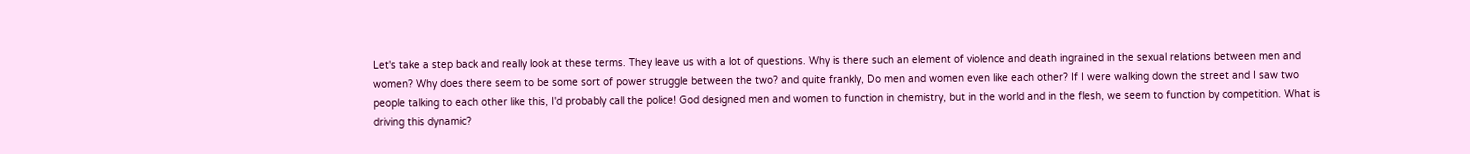Let's take a step back and really look at these terms. They leave us with a lot of questions. Why is there such an element of violence and death ingrained in the sexual relations between men and women? Why does there seem to be some sort of power struggle between the two? and quite frankly, Do men and women even like each other? If I were walking down the street and I saw two people talking to each other like this, I'd probably call the police! God designed men and women to function in chemistry, but in the world and in the flesh, we seem to function by competition. What is driving this dynamic?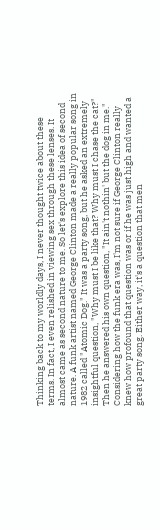Thinking back to my worldly days, I never thought twice about these terms. In fact, I even relished in viewing sex through these lenses. It almost came as second nature to me. So let's explore this idea of second nature. A funk artist named George Clinton made a really popular song in 1982 called "Atomic Dog." It was a party song, but he asked an extremely insightful question, "Why must I be like that? Why must I chase the cat?" Then he answered his own question, "It ain't nothin' but the dog in me." Considering how the funk era was, I'm not sure if George Clinton really knew how profound that question was or if he was just high and wanted a great party song. Either way, it's a question that men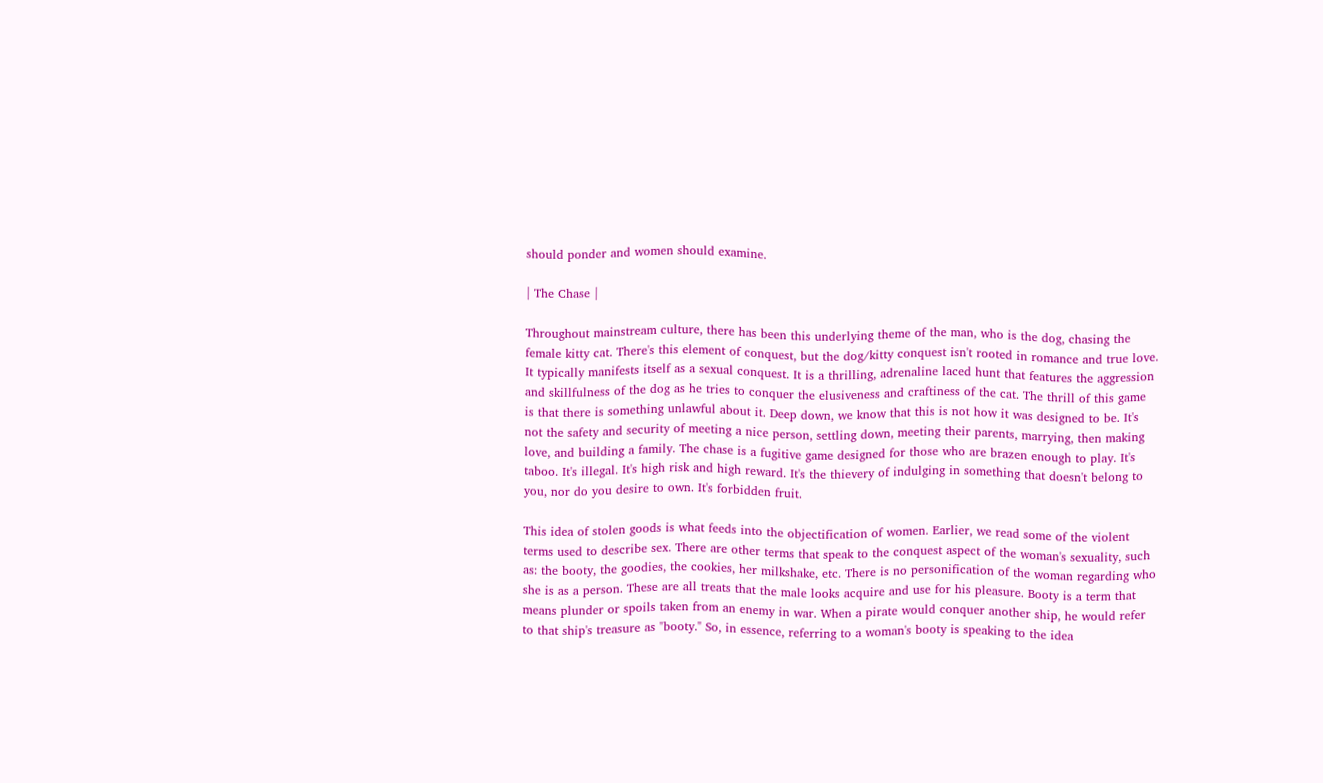should ponder and women should examine.

| The Chase |

Throughout mainstream culture, there has been this underlying theme of the man, who is the dog, chasing the female kitty cat. There's this element of conquest, but the dog/kitty conquest isn't rooted in romance and true love. It typically manifests itself as a sexual conquest. It is a thrilling, adrenaline laced hunt that features the aggression and skillfulness of the dog as he tries to conquer the elusiveness and craftiness of the cat. The thrill of this game is that there is something unlawful about it. Deep down, we know that this is not how it was designed to be. It's not the safety and security of meeting a nice person, settling down, meeting their parents, marrying, then making love, and building a family. The chase is a fugitive game designed for those who are brazen enough to play. It's taboo. It's illegal. It's high risk and high reward. It's the thievery of indulging in something that doesn't belong to you, nor do you desire to own. It's forbidden fruit.

This idea of stolen goods is what feeds into the objectification of women. Earlier, we read some of the violent terms used to describe sex. There are other terms that speak to the conquest aspect of the woman's sexuality, such as: the booty, the goodies, the cookies, her milkshake, etc. There is no personification of the woman regarding who she is as a person. These are all treats that the male looks acquire and use for his pleasure. Booty is a term that means plunder or spoils taken from an enemy in war. When a pirate would conquer another ship, he would refer to that ship's treasure as "booty." So, in essence, referring to a woman's booty is speaking to the idea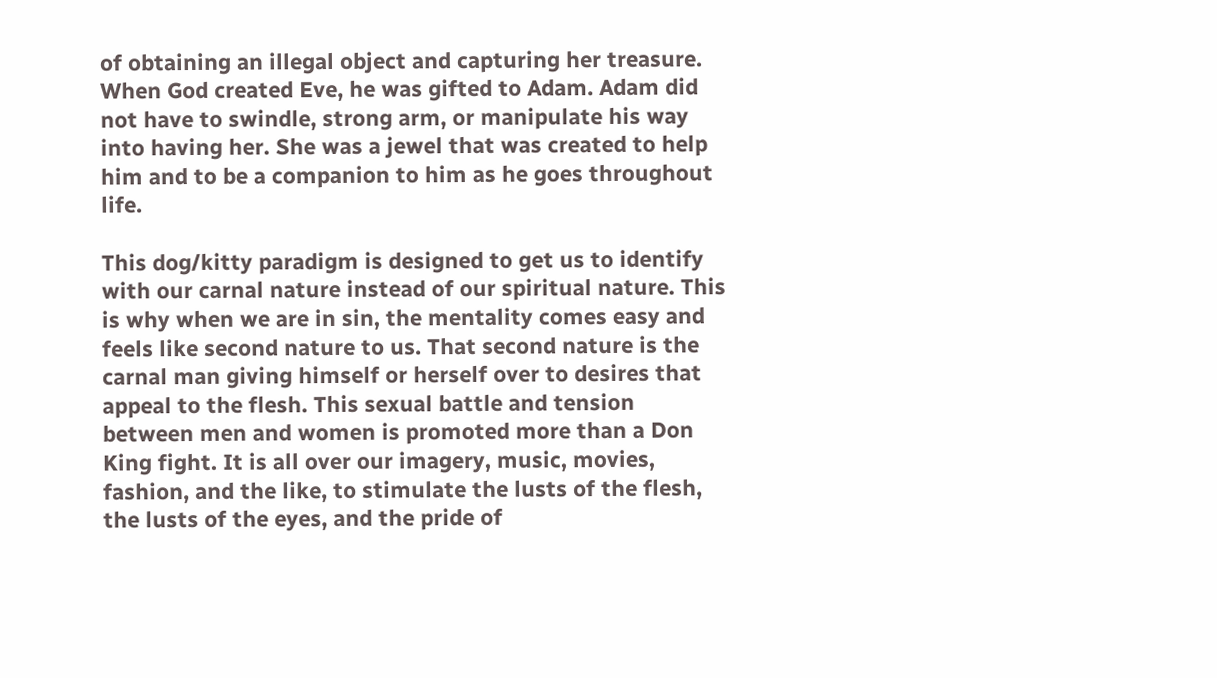of obtaining an illegal object and capturing her treasure. When God created Eve, he was gifted to Adam. Adam did not have to swindle, strong arm, or manipulate his way into having her. She was a jewel that was created to help him and to be a companion to him as he goes throughout life.

This dog/kitty paradigm is designed to get us to identify with our carnal nature instead of our spiritual nature. This is why when we are in sin, the mentality comes easy and feels like second nature to us. That second nature is the carnal man giving himself or herself over to desires that appeal to the flesh. This sexual battle and tension between men and women is promoted more than a Don King fight. It is all over our imagery, music, movies, fashion, and the like, to stimulate the lusts of the flesh, the lusts of the eyes, and the pride of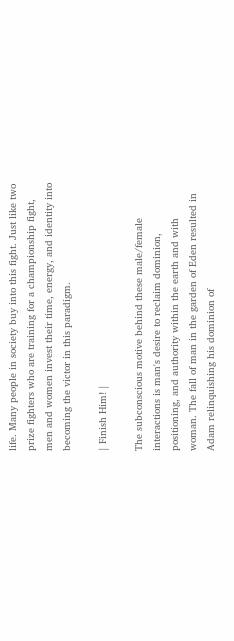life. Many people in society buy into this fight. Just like two prize fighters who are training for a championship fight, men and women invest their time, energy, and identity into becoming the victor in this paradigm.

| Finish Him! |

The subconscious motive behind these male/female interactions is man's desire to reclaim dominion, positioning, and authority within the earth and with woman. The fall of man in the garden of Eden resulted in Adam relinquishing his dominion of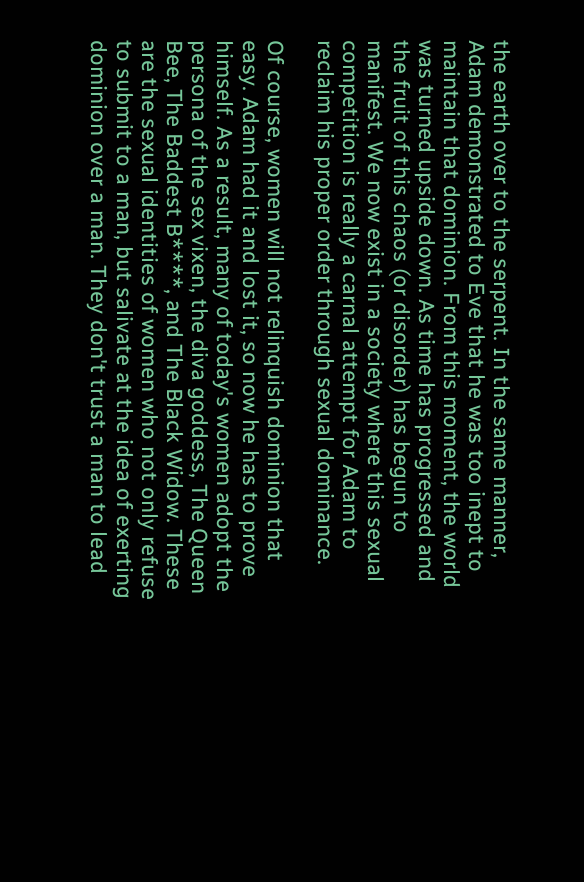the earth over to the serpent. In the same manner, Adam demonstrated to Eve that he was too inept to maintain that dominion. From this moment, the world was turned upside down. As time has progressed and the fruit of this chaos (or disorder) has begun to manifest. We now exist in a society where this sexual competition is really a carnal attempt for Adam to reclaim his proper order through sexual dominance.

Of course, women will not relinquish dominion that easy. Adam had it and lost it, so now he has to prove himself. As a result, many of today's women adopt the persona of the sex vixen, the diva goddess, The Queen Bee, The Baddest B****, and The Black Widow. These are the sexual identities of women who not only refuse to submit to a man, but salivate at the idea of exerting dominion over a man. They don't trust a man to lead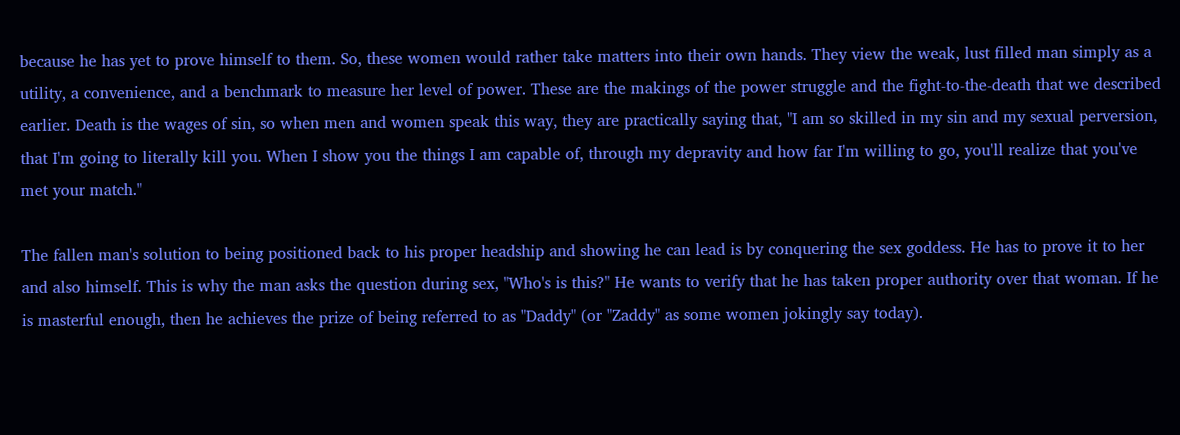because he has yet to prove himself to them. So, these women would rather take matters into their own hands. They view the weak, lust filled man simply as a utility, a convenience, and a benchmark to measure her level of power. These are the makings of the power struggle and the fight-to-the-death that we described earlier. Death is the wages of sin, so when men and women speak this way, they are practically saying that, "I am so skilled in my sin and my sexual perversion, that I'm going to literally kill you. When I show you the things I am capable of, through my depravity and how far I'm willing to go, you'll realize that you've met your match."

The fallen man's solution to being positioned back to his proper headship and showing he can lead is by conquering the sex goddess. He has to prove it to her and also himself. This is why the man asks the question during sex, "Who's is this?" He wants to verify that he has taken proper authority over that woman. If he is masterful enough, then he achieves the prize of being referred to as "Daddy" (or "Zaddy" as some women jokingly say today).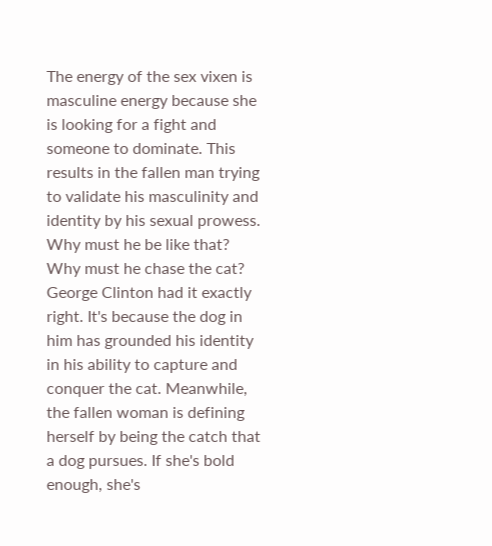The energy of the sex vixen is masculine energy because she is looking for a fight and someone to dominate. This results in the fallen man trying to validate his masculinity and identity by his sexual prowess. Why must he be like that? Why must he chase the cat? George Clinton had it exactly right. It's because the dog in him has grounded his identity in his ability to capture and conquer the cat. Meanwhile, the fallen woman is defining herself by being the catch that a dog pursues. If she's bold enough, she's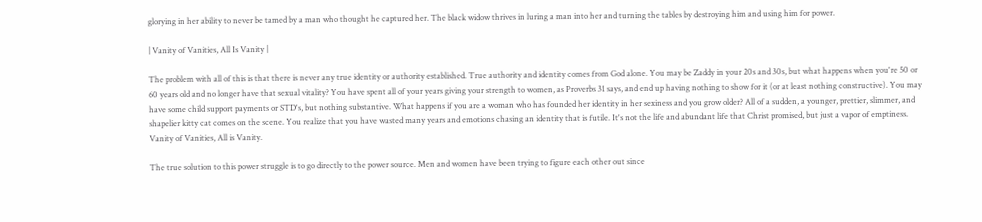glorying in her ability to never be tamed by a man who thought he captured her. The black widow thrives in luring a man into her and turning the tables by destroying him and using him for power.

| Vanity of Vanities, All Is Vanity |

The problem with all of this is that there is never any true identity or authority established. True authority and identity comes from God alone. You may be Zaddy in your 20s and 30s, but what happens when you're 50 or 60 years old and no longer have that sexual vitality? You have spent all of your years giving your strength to women, as Proverbs 31 says, and end up having nothing to show for it (or at least nothing constructive). You may have some child support payments or STD's, but nothing substantive. What happens if you are a woman who has founded her identity in her sexiness and you grow older? All of a sudden, a younger, prettier, slimmer, and shapelier kitty cat comes on the scene. You realize that you have wasted many years and emotions chasing an identity that is futile. It's not the life and abundant life that Christ promised, but just a vapor of emptiness. Vanity of Vanities, All is Vanity.

The true solution to this power struggle is to go directly to the power source. Men and women have been trying to figure each other out since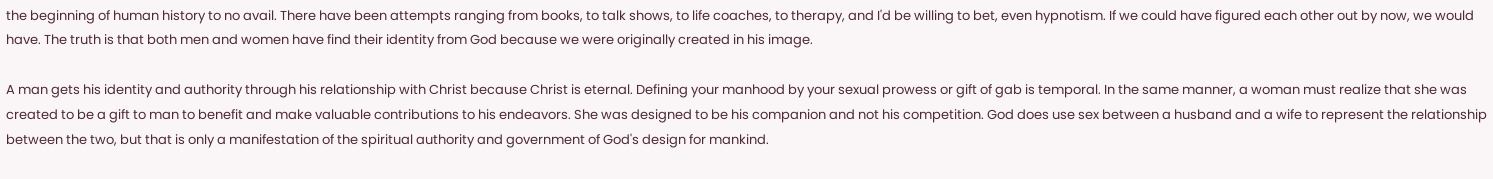the beginning of human history to no avail. There have been attempts ranging from books, to talk shows, to life coaches, to therapy, and I'd be willing to bet, even hypnotism. If we could have figured each other out by now, we would have. The truth is that both men and women have find their identity from God because we were originally created in his image.

A man gets his identity and authority through his relationship with Christ because Christ is eternal. Defining your manhood by your sexual prowess or gift of gab is temporal. In the same manner, a woman must realize that she was created to be a gift to man to benefit and make valuable contributions to his endeavors. She was designed to be his companion and not his competition. God does use sex between a husband and a wife to represent the relationship between the two, but that is only a manifestation of the spiritual authority and government of God's design for mankind.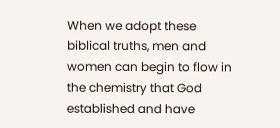When we adopt these biblical truths, men and women can begin to flow in the chemistry that God established and have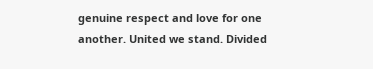genuine respect and love for one another. United we stand. Divided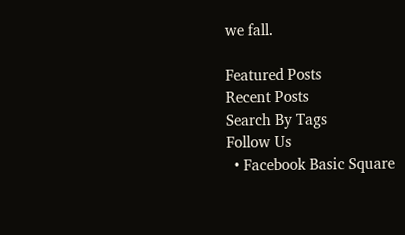we fall.

Featured Posts
Recent Posts
Search By Tags
Follow Us
  • Facebook Basic Square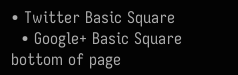• Twitter Basic Square
  • Google+ Basic Square
bottom of page